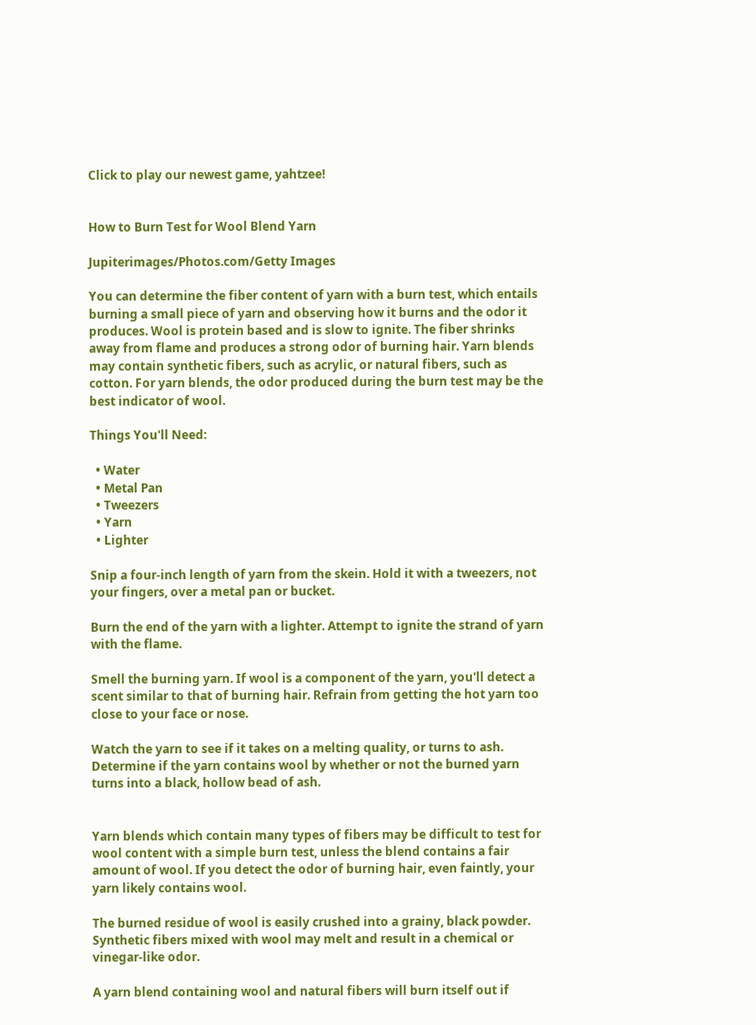Click to play our newest game, yahtzee!


How to Burn Test for Wool Blend Yarn

Jupiterimages/Photos.com/Getty Images

You can determine the fiber content of yarn with a burn test, which entails burning a small piece of yarn and observing how it burns and the odor it produces. Wool is protein based and is slow to ignite. The fiber shrinks away from flame and produces a strong odor of burning hair. Yarn blends may contain synthetic fibers, such as acrylic, or natural fibers, such as cotton. For yarn blends, the odor produced during the burn test may be the best indicator of wool.

Things You'll Need:

  • Water
  • Metal Pan
  • Tweezers
  • Yarn
  • Lighter

Snip a four-inch length of yarn from the skein. Hold it with a tweezers, not your fingers, over a metal pan or bucket.

Burn the end of the yarn with a lighter. Attempt to ignite the strand of yarn with the flame.

Smell the burning yarn. If wool is a component of the yarn, you'll detect a scent similar to that of burning hair. Refrain from getting the hot yarn too close to your face or nose.

Watch the yarn to see if it takes on a melting quality, or turns to ash. Determine if the yarn contains wool by whether or not the burned yarn turns into a black, hollow bead of ash.


Yarn blends which contain many types of fibers may be difficult to test for wool content with a simple burn test, unless the blend contains a fair amount of wool. If you detect the odor of burning hair, even faintly, your yarn likely contains wool.

The burned residue of wool is easily crushed into a grainy, black powder. Synthetic fibers mixed with wool may melt and result in a chemical or vinegar-like odor.

A yarn blend containing wool and natural fibers will burn itself out if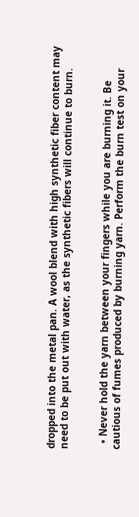dropped into the metal pan. A wool blend with high synthetic fiber content may need to be put out with water, as the synthetic fibers will continue to burn.


  • Never hold the yarn between your fingers while you are burning it. Be cautious of fumes produced by burning yarn. Perform the burn test on your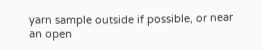yarn sample outside if possible, or near an open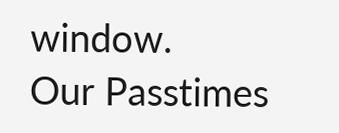window.
Our Passtimes